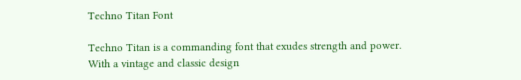Techno Titan Font

Techno Titan is a commanding font that exudes strength and power. With a vintage and classic design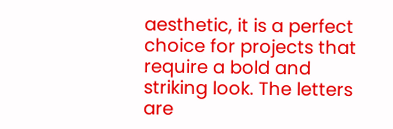aesthetic, it is a perfect choice for projects that require a bold and striking look. The letters are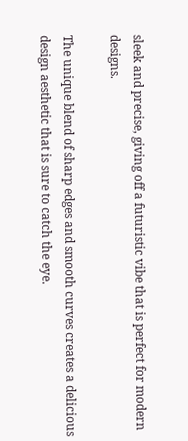sleek and precise, giving off a futuristic vibe that is perfect for modern designs.

The unique blend of sharp edges and smooth curves creates a delicious design aesthetic that is sure to catch the eye.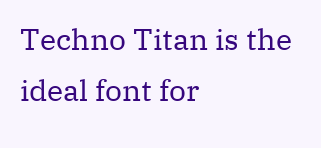Techno Titan is the ideal font for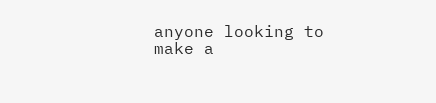anyone looking to make a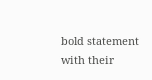bold statement with their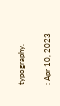typography.

: Apr 10, 2023